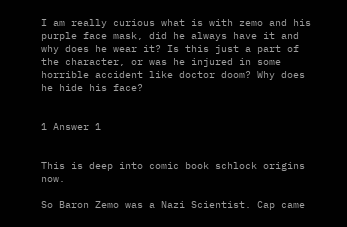I am really curious what is with zemo and his purple face mask, did he always have it and why does he wear it? Is this just a part of the character, or was he injured in some horrible accident like doctor doom? Why does he hide his face?


1 Answer 1


This is deep into comic book schlock origins now.

So Baron Zemo was a Nazi Scientist. Cap came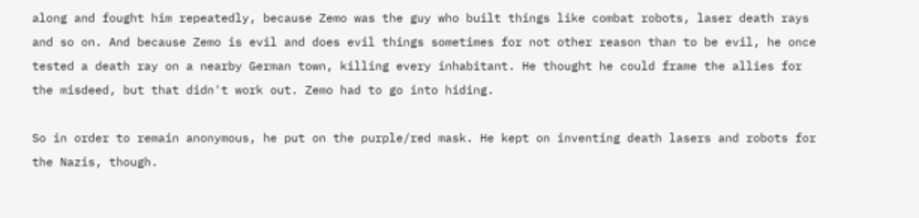along and fought him repeatedly, because Zemo was the guy who built things like combat robots, laser death rays and so on. And because Zemo is evil and does evil things sometimes for not other reason than to be evil, he once tested a death ray on a nearby German town, killing every inhabitant. He thought he could frame the allies for the misdeed, but that didn't work out. Zemo had to go into hiding.

So in order to remain anonymous, he put on the purple/red mask. He kept on inventing death lasers and robots for the Nazis, though.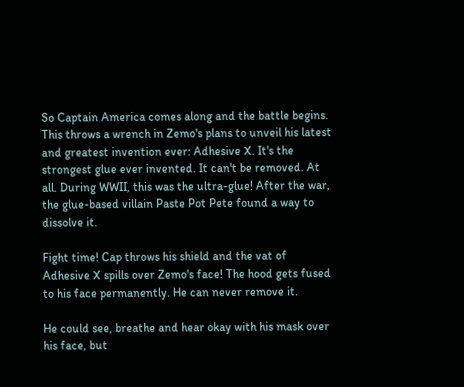So Captain America comes along and the battle begins. This throws a wrench in Zemo's plans to unveil his latest and greatest invention ever: Adhesive X. It's the strongest glue ever invented. It can't be removed. At all. During WWII, this was the ultra-glue! After the war, the glue-based villain Paste Pot Pete found a way to dissolve it.

Fight time! Cap throws his shield and the vat of Adhesive X spills over Zemo's face! The hood gets fused to his face permanently. He can never remove it.

He could see, breathe and hear okay with his mask over his face, but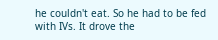he couldn't eat. So he had to be fed with IVs. It drove the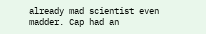already mad scientist even madder. Cap had an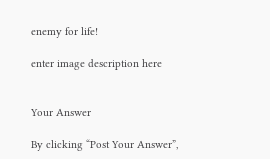enemy for life!

enter image description here


Your Answer

By clicking “Post Your Answer”,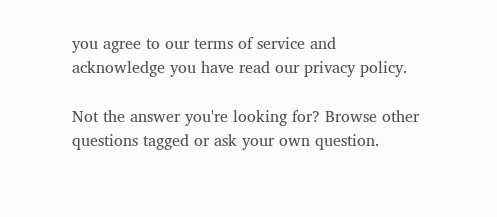you agree to our terms of service and acknowledge you have read our privacy policy.

Not the answer you're looking for? Browse other questions tagged or ask your own question.